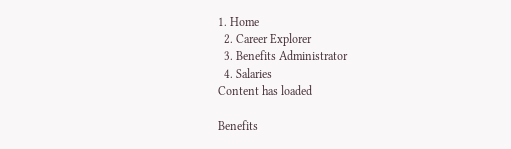1. Home
  2. Career Explorer
  3. Benefits Administrator
  4. Salaries
Content has loaded

Benefits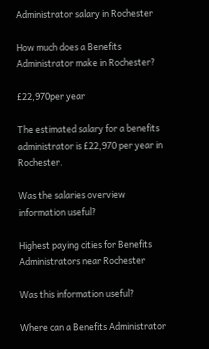Administrator salary in Rochester

How much does a Benefits Administrator make in Rochester?

£22,970per year

The estimated salary for a benefits administrator is £22,970 per year in Rochester.

Was the salaries overview information useful?

Highest paying cities for Benefits Administrators near Rochester

Was this information useful?

Where can a Benefits Administrator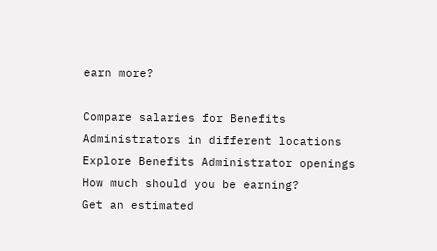earn more?

Compare salaries for Benefits Administrators in different locations
Explore Benefits Administrator openings
How much should you be earning?
Get an estimated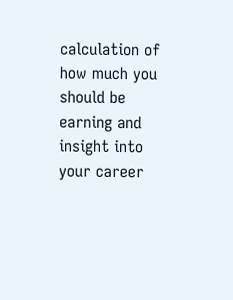calculation of how much you should be earning and insight into your career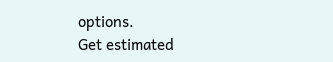options.
Get estimated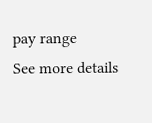pay range
See more details